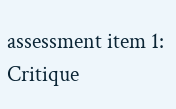assessment item 1: Critique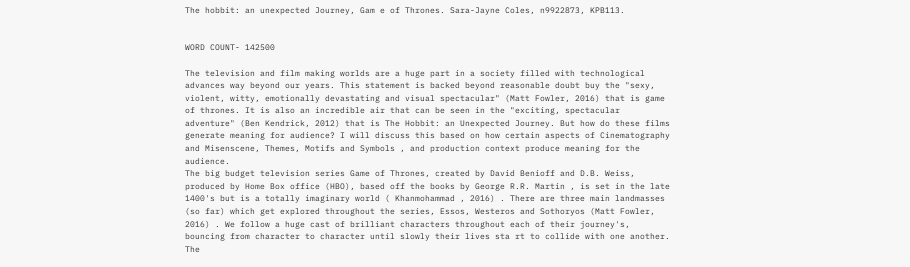The hobbit: an unexpected Journey, Gam e of Thrones. Sara-Jayne Coles, n9922873, KPB113.


WORD COUNT- 142500

The television and film making worlds are a huge part in a society filled with technological advances way beyond our years. This statement is backed beyond reasonable doubt buy the "sexy, violent, witty, emotionally devastating and visual spectacular" (Matt Fowler, 2016) that is game of thrones. It is also an incredible air that can be seen in the "exciting, spectacular adventure" (Ben Kendrick, 2012) that is The Hobbit: an Unexpected Journey. But how do these films generate meaning for audience? I will discuss this based on how certain aspects of Cinematography and Misenscene, Themes, Motifs and Symbols , and production context produce meaning for the audience.
The big budget television series Game of Thrones, created by David Benioff and D.B. Weiss, produced by Home Box office (HBO), based off the books by George R.R. Martin , is set in the late 1400's but is a totally imaginary world ( Khanmohammad , 2016) . There are three main landmasses (so far) which get explored throughout the series, Essos, Westeros and Sothoryos (Matt Fowler, 2016) . We follow a huge cast of brilliant characters throughout each of their journey's, bouncing from character to character until slowly their lives sta rt to collide with one another. The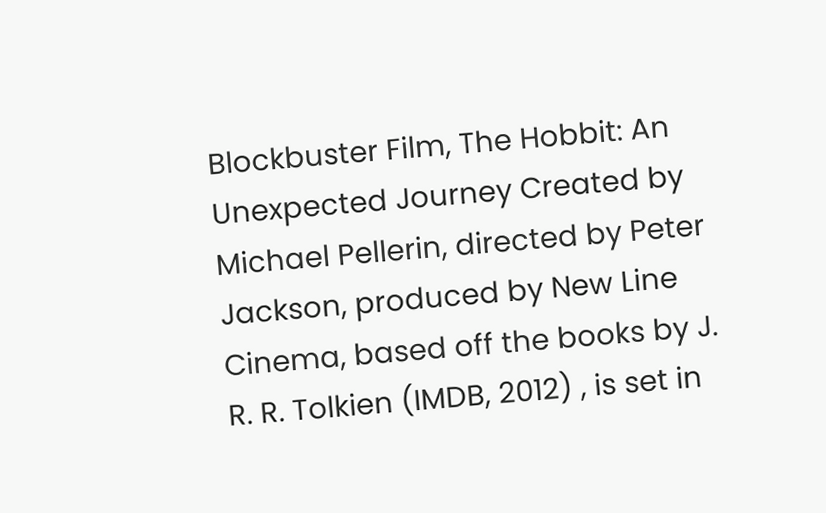Blockbuster Film, The Hobbit: An Unexpected Journey Created by Michael Pellerin, directed by Peter Jackson, produced by New Line Cinema, based off the books by J. R. R. Tolkien (IMDB, 2012) , is set in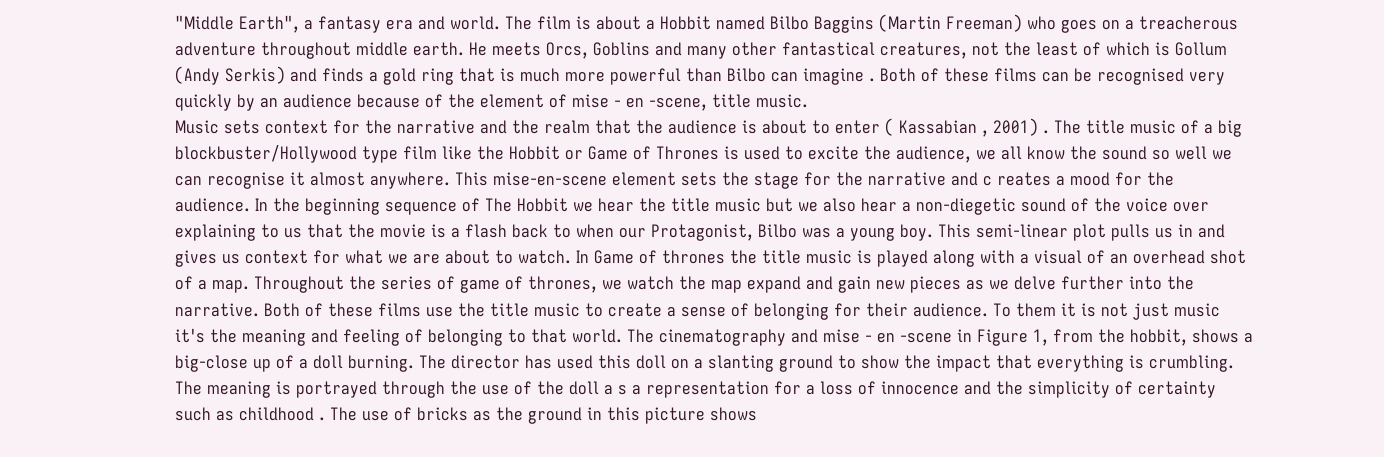"Middle Earth", a fantasy era and world. The film is about a Hobbit named Bilbo Baggins (Martin Freeman) who goes on a treacherous adventure throughout middle earth. He meets Orcs, Goblins and many other fantastical creatures, not the least of which is Gollum (Andy Serkis) and finds a gold ring that is much more powerful than Bilbo can imagine . Both of these films can be recognised very quickly by an audience because of the element of mise - en -scene, title music.
Music sets context for the narrative and the realm that the audience is about to enter ( Kassabian , 2001) . The title music of a big blockbuster/Hollywood type film like the Hobbit or Game of Thrones is used to excite the audience, we all know the sound so well we can recognise it almost anywhere. This mise-en-scene element sets the stage for the narrative and c reates a mood for the audience. In the beginning sequence of The Hobbit we hear the title music but we also hear a non-diegetic sound of the voice over explaining to us that the movie is a flash back to when our Protagonist, Bilbo was a young boy. This semi-linear plot pulls us in and gives us context for what we are about to watch. In Game of thrones the title music is played along with a visual of an overhead shot of a map. Throughout the series of game of thrones, we watch the map expand and gain new pieces as we delve further into the narrative. Both of these films use the title music to create a sense of belonging for their audience. To them it is not just music it's the meaning and feeling of belonging to that world. The cinematography and mise - en -scene in Figure 1, from the hobbit, shows a big-close up of a doll burning. The director has used this doll on a slanting ground to show the impact that everything is crumbling. The meaning is portrayed through the use of the doll a s a representation for a loss of innocence and the simplicity of certainty such as childhood . The use of bricks as the ground in this picture shows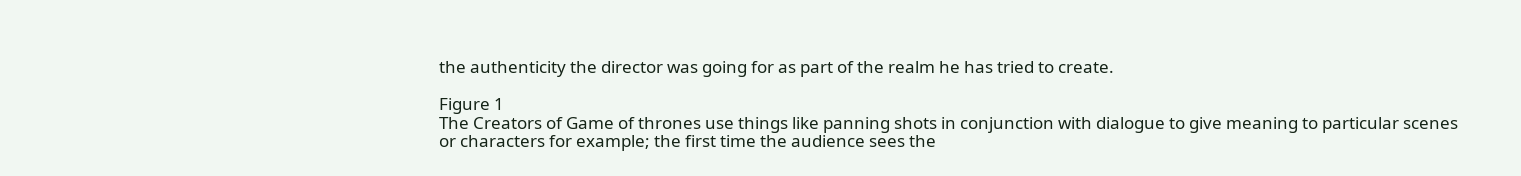the authenticity the director was going for as part of the realm he has tried to create.

Figure 1
The Creators of Game of thrones use things like panning shots in conjunction with dialogue to give meaning to particular scenes or characters for example; the first time the audience sees the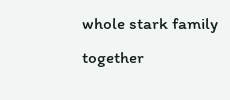whole stark family together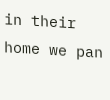in their home we pan